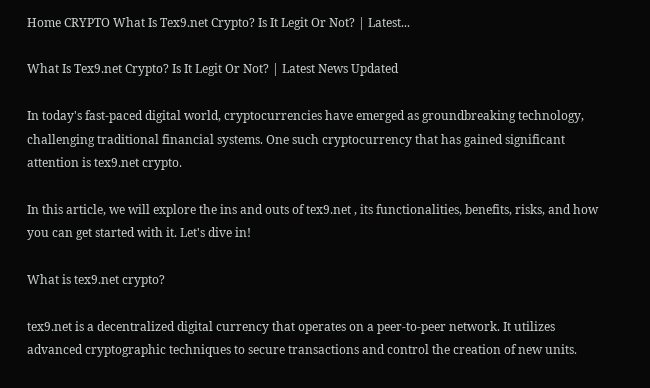Home CRYPTO What Is Tex9.net Crypto? Is It Legit Or Not? | Latest...

What Is Tex9.net Crypto? Is It Legit Or Not? | Latest News Updated

In today's fast-paced digital world, cryptocurrencies have emerged as groundbreaking technology, challenging traditional financial systems. One such cryptocurrency that has gained significant attention is tex9.net crypto.

In this article, we will explore the ins and outs of tex9.net , its functionalities, benefits, risks, and how you can get started with it. Let's dive in!

What is tex9.net crypto?

tex9.net is a decentralized digital currency that operates on a peer-to-peer network. It utilizes advanced cryptographic techniques to secure transactions and control the creation of new units.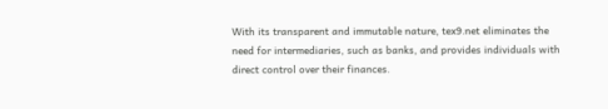With its transparent and immutable nature, tex9.net eliminates the need for intermediaries, such as banks, and provides individuals with direct control over their finances.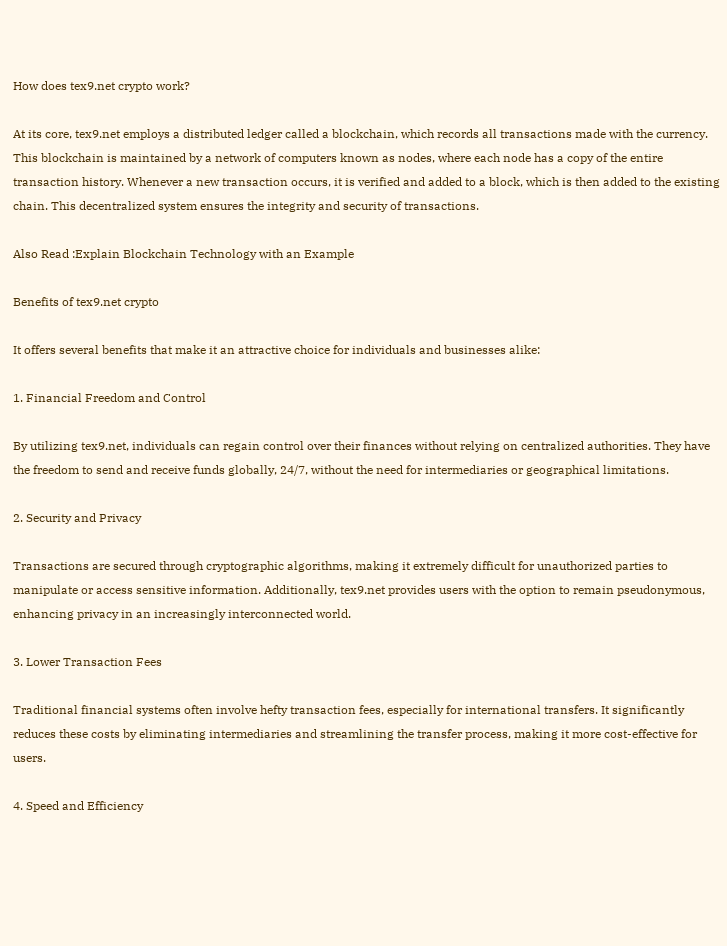How does tex9.net crypto work?

At its core, tex9.net employs a distributed ledger called a blockchain, which records all transactions made with the currency. This blockchain is maintained by a network of computers known as nodes, where each node has a copy of the entire transaction history. Whenever a new transaction occurs, it is verified and added to a block, which is then added to the existing chain. This decentralized system ensures the integrity and security of transactions.

Also Read :Explain Blockchain Technology with an Example

Benefits of tex9.net crypto

It offers several benefits that make it an attractive choice for individuals and businesses alike:

1. Financial Freedom and Control

By utilizing tex9.net, individuals can regain control over their finances without relying on centralized authorities. They have the freedom to send and receive funds globally, 24/7, without the need for intermediaries or geographical limitations.

2. Security and Privacy

Transactions are secured through cryptographic algorithms, making it extremely difficult for unauthorized parties to manipulate or access sensitive information. Additionally, tex9.net provides users with the option to remain pseudonymous, enhancing privacy in an increasingly interconnected world.

3. Lower Transaction Fees

Traditional financial systems often involve hefty transaction fees, especially for international transfers. It significantly reduces these costs by eliminating intermediaries and streamlining the transfer process, making it more cost-effective for users.

4. Speed and Efficiency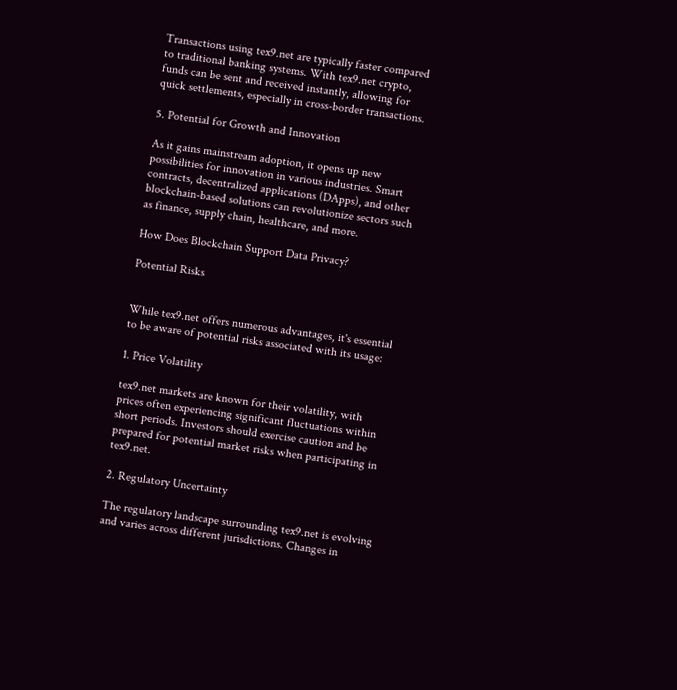Transactions using tex9.net are typically faster compared to traditional banking systems. With tex9.net crypto, funds can be sent and received instantly, allowing for quick settlements, especially in cross-border transactions.

5. Potential for Growth and Innovation

As it gains mainstream adoption, it opens up new possibilities for innovation in various industries. Smart contracts, decentralized applications (DApps), and other blockchain-based solutions can revolutionize sectors such as finance, supply chain, healthcare, and more.

How Does Blockchain Support Data Privacy?

Potential Risks


While tex9.net offers numerous advantages, it's essential to be aware of potential risks associated with its usage:

1. Price Volatility

tex9.net markets are known for their volatility, with prices often experiencing significant fluctuations within short periods. Investors should exercise caution and be prepared for potential market risks when participating in tex9.net.

2. Regulatory Uncertainty

The regulatory landscape surrounding tex9.net is evolving and varies across different jurisdictions. Changes in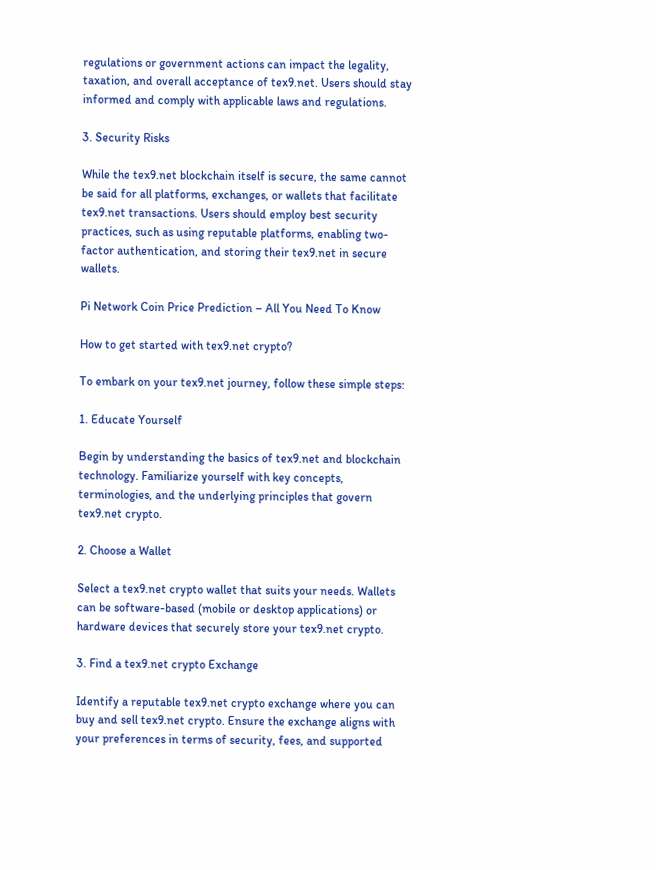regulations or government actions can impact the legality, taxation, and overall acceptance of tex9.net. Users should stay informed and comply with applicable laws and regulations.

3. Security Risks

While the tex9.net blockchain itself is secure, the same cannot be said for all platforms, exchanges, or wallets that facilitate tex9.net transactions. Users should employ best security practices, such as using reputable platforms, enabling two-factor authentication, and storing their tex9.net in secure wallets.

Pi Network Coin Price Prediction – All You Need To Know

How to get started with tex9.net crypto?

To embark on your tex9.net journey, follow these simple steps:

1. Educate Yourself

Begin by understanding the basics of tex9.net and blockchain technology. Familiarize yourself with key concepts, terminologies, and the underlying principles that govern tex9.net crypto.

2. Choose a Wallet

Select a tex9.net crypto wallet that suits your needs. Wallets can be software-based (mobile or desktop applications) or hardware devices that securely store your tex9.net crypto.

3. Find a tex9.net crypto Exchange

Identify a reputable tex9.net crypto exchange where you can buy and sell tex9.net crypto. Ensure the exchange aligns with your preferences in terms of security, fees, and supported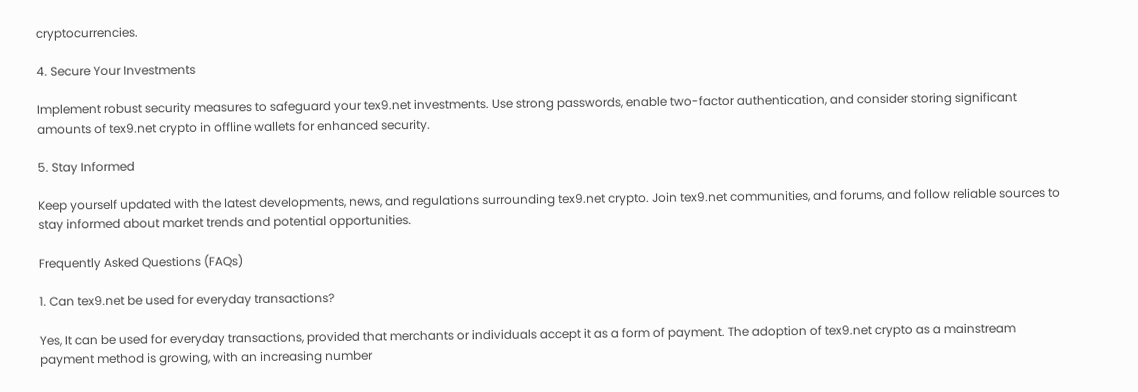cryptocurrencies.

4. Secure Your Investments

Implement robust security measures to safeguard your tex9.net investments. Use strong passwords, enable two-factor authentication, and consider storing significant amounts of tex9.net crypto in offline wallets for enhanced security.

5. Stay Informed

Keep yourself updated with the latest developments, news, and regulations surrounding tex9.net crypto. Join tex9.net communities, and forums, and follow reliable sources to stay informed about market trends and potential opportunities.

Frequently Asked Questions (FAQs)

1. Can tex9.net be used for everyday transactions?

Yes, It can be used for everyday transactions, provided that merchants or individuals accept it as a form of payment. The adoption of tex9.net crypto as a mainstream payment method is growing, with an increasing number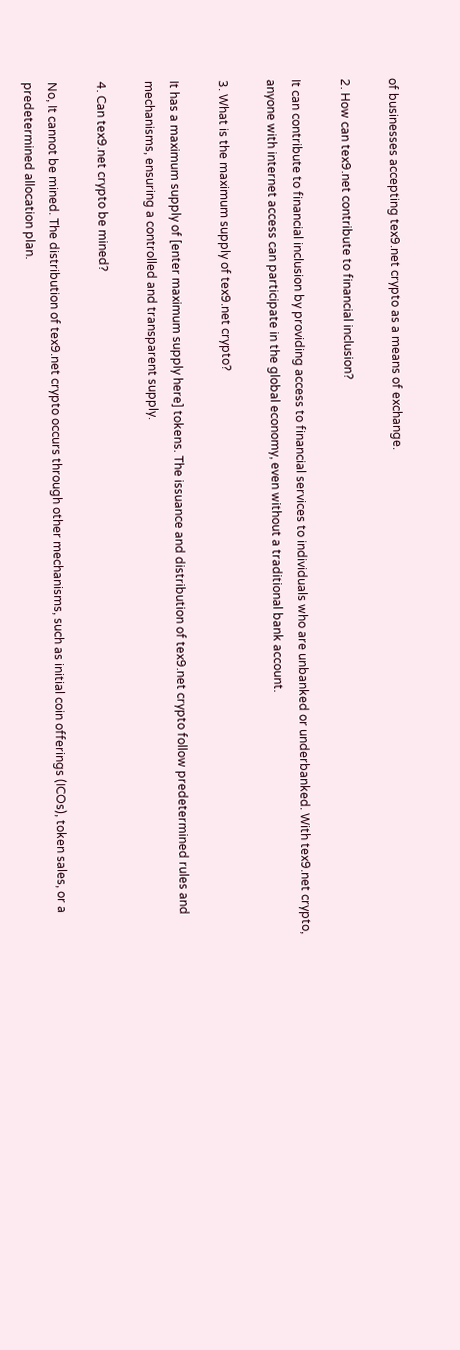of businesses accepting tex9.net crypto as a means of exchange.

2. How can tex9.net contribute to financial inclusion?

It can contribute to financial inclusion by providing access to financial services to individuals who are unbanked or underbanked. With tex9.net crypto, anyone with internet access can participate in the global economy, even without a traditional bank account.

3. What is the maximum supply of tex9.net crypto?

It has a maximum supply of [enter maximum supply here] tokens. The issuance and distribution of tex9.net crypto follow predetermined rules and mechanisms, ensuring a controlled and transparent supply.

4. Can tex9.net crypto be mined?

No, It cannot be mined. The distribution of tex9.net crypto occurs through other mechanisms, such as initial coin offerings (ICOs), token sales, or a predetermined allocation plan.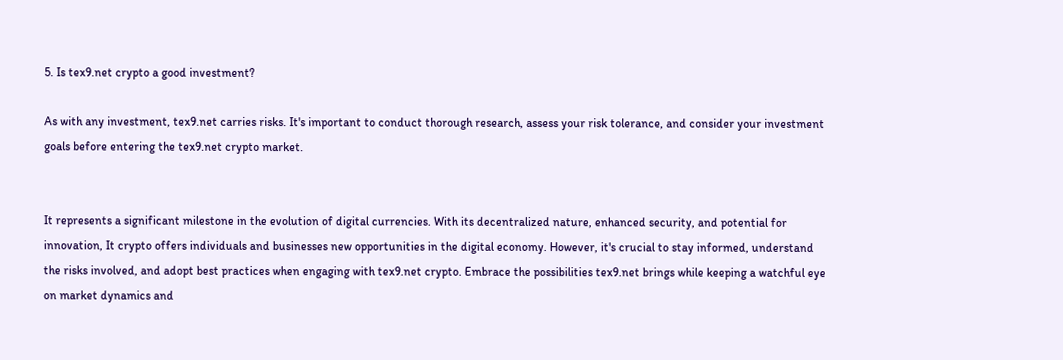5. Is tex9.net crypto a good investment?

As with any investment, tex9.net carries risks. It's important to conduct thorough research, assess your risk tolerance, and consider your investment goals before entering the tex9.net crypto market.


It represents a significant milestone in the evolution of digital currencies. With its decentralized nature, enhanced security, and potential for innovation, It crypto offers individuals and businesses new opportunities in the digital economy. However, it's crucial to stay informed, understand the risks involved, and adopt best practices when engaging with tex9.net crypto. Embrace the possibilities tex9.net brings while keeping a watchful eye on market dynamics and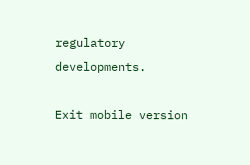regulatory developments.

Exit mobile version